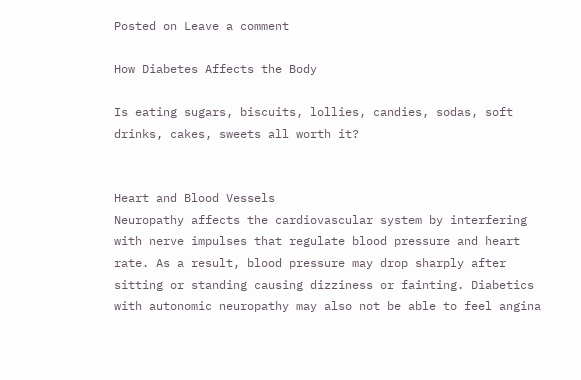Posted on Leave a comment

How Diabetes Affects the Body

Is eating sugars, biscuits, lollies, candies, sodas, soft drinks, cakes, sweets all worth it?


Heart and Blood Vessels
Neuropathy affects the cardiovascular system by interfering with nerve impulses that regulate blood pressure and heart rate. As a result, blood pressure may drop sharply after sitting or standing causing dizziness or fainting. Diabetics with autonomic neuropathy may also not be able to feel angina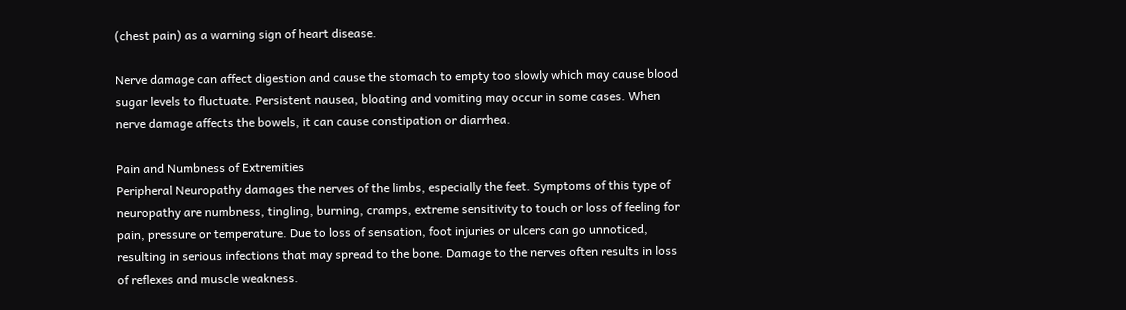(chest pain) as a warning sign of heart disease.

Nerve damage can affect digestion and cause the stomach to empty too slowly which may cause blood sugar levels to fluctuate. Persistent nausea, bloating and vomiting may occur in some cases. When nerve damage affects the bowels, it can cause constipation or diarrhea.

Pain and Numbness of Extremities
Peripheral Neuropathy damages the nerves of the limbs, especially the feet. Symptoms of this type of neuropathy are numbness, tingling, burning, cramps, extreme sensitivity to touch or loss of feeling for pain, pressure or temperature. Due to loss of sensation, foot injuries or ulcers can go unnoticed, resulting in serious infections that may spread to the bone. Damage to the nerves often results in loss of reflexes and muscle weakness.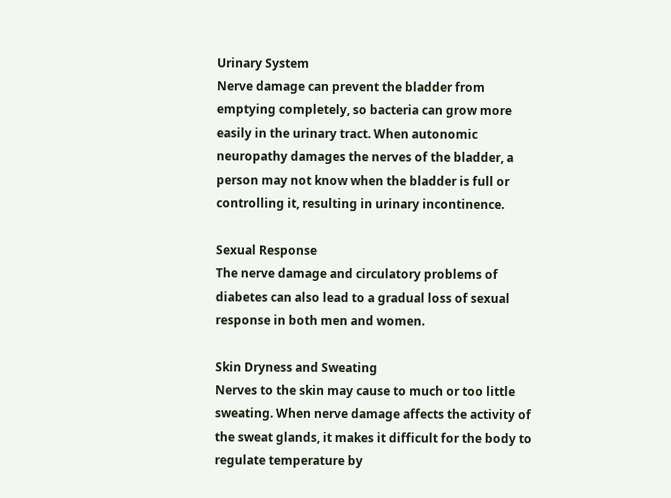Urinary System
Nerve damage can prevent the bladder from emptying completely, so bacteria can grow more easily in the urinary tract. When autonomic neuropathy damages the nerves of the bladder, a person may not know when the bladder is full or controlling it, resulting in urinary incontinence.

Sexual Response
The nerve damage and circulatory problems of diabetes can also lead to a gradual loss of sexual response in both men and women.

Skin Dryness and Sweating
Nerves to the skin may cause to much or too little sweating. When nerve damage affects the activity of the sweat glands, it makes it difficult for the body to regulate temperature by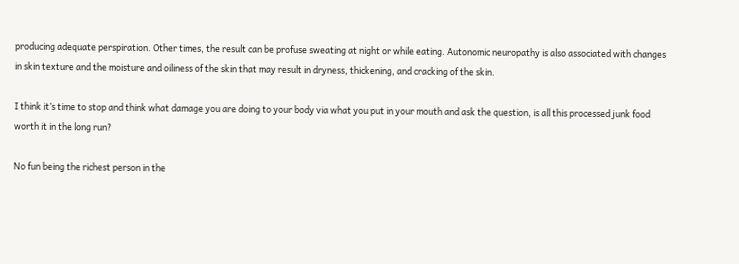producing adequate perspiration. Other times, the result can be profuse sweating at night or while eating. Autonomic neuropathy is also associated with changes in skin texture and the moisture and oiliness of the skin that may result in dryness, thickening, and cracking of the skin.

I think it’s time to stop and think what damage you are doing to your body via what you put in your mouth and ask the question, is all this processed junk food worth it in the long run?

No fun being the richest person in the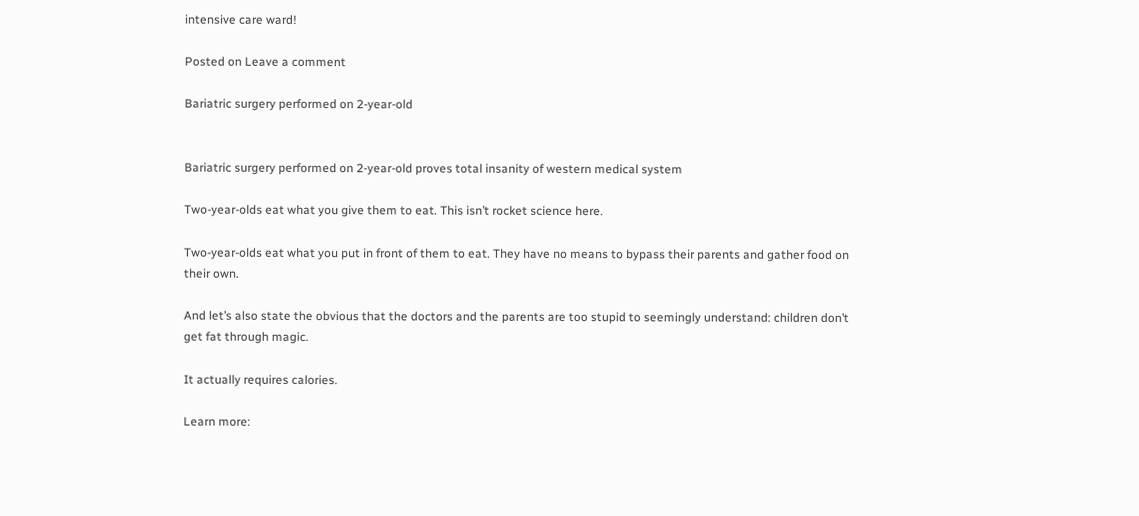intensive care ward!

Posted on Leave a comment

Bariatric surgery performed on 2-year-old


Bariatric surgery performed on 2-year-old proves total insanity of western medical system

Two-year-olds eat what you give them to eat. This isn’t rocket science here.

Two-year-olds eat what you put in front of them to eat. They have no means to bypass their parents and gather food on their own.

And let’s also state the obvious that the doctors and the parents are too stupid to seemingly understand: children don’t get fat through magic.

It actually requires calories.

Learn more: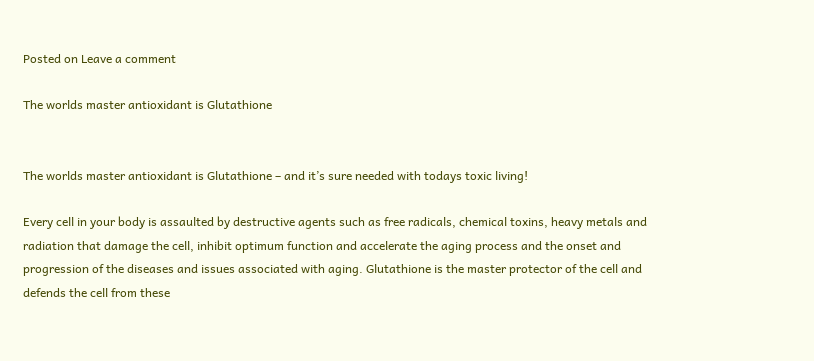Posted on Leave a comment

The worlds master antioxidant is Glutathione


The worlds master antioxidant is Glutathione – and it’s sure needed with todays toxic living!

Every cell in your body is assaulted by destructive agents such as free radicals, chemical toxins, heavy metals and radiation that damage the cell, inhibit optimum function and accelerate the aging process and the onset and progression of the diseases and issues associated with aging. Glutathione is the master protector of the cell and defends the cell from these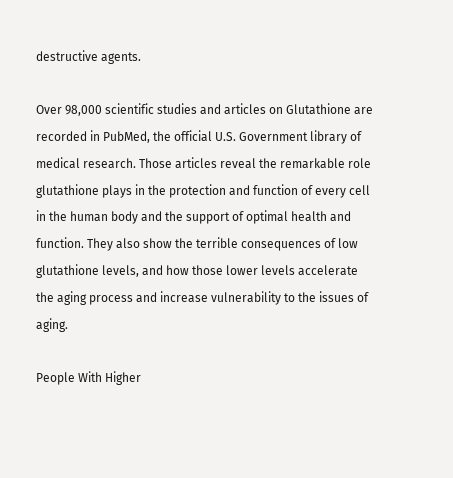destructive agents.

Over 98,000 scientific studies and articles on Glutathione are recorded in PubMed, the official U.S. Government library of medical research. Those articles reveal the remarkable role glutathione plays in the protection and function of every cell in the human body and the support of optimal health and function. They also show the terrible consequences of low glutathione levels, and how those lower levels accelerate the aging process and increase vulnerability to the issues of aging.

People With Higher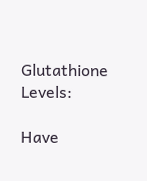Glutathione Levels:

Have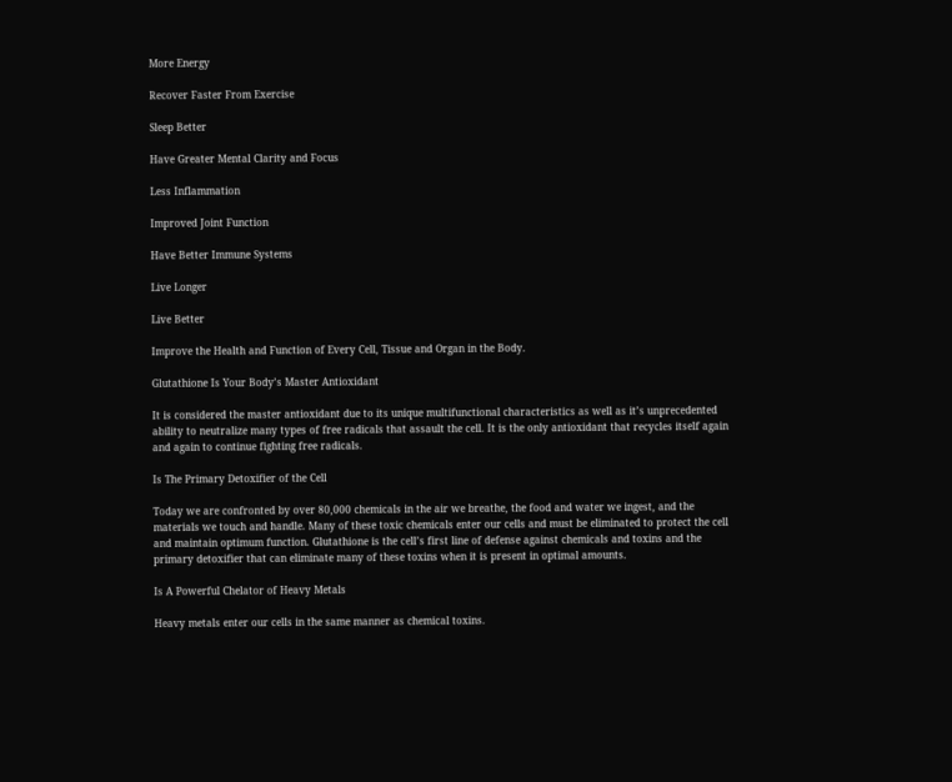More Energy

Recover Faster From Exercise

Sleep Better

Have Greater Mental Clarity and Focus

Less Inflammation

Improved Joint Function

Have Better Immune Systems

Live Longer

Live Better

Improve the Health and Function of Every Cell, Tissue and Organ in the Body.

Glutathione Is Your Body’s Master Antioxidant

It is considered the master antioxidant due to its unique multifunctional characteristics as well as it’s unprecedented ability to neutralize many types of free radicals that assault the cell. It is the only antioxidant that recycles itself again and again to continue fighting free radicals.

Is The Primary Detoxifier of the Cell

Today we are confronted by over 80,000 chemicals in the air we breathe, the food and water we ingest, and the materials we touch and handle. Many of these toxic chemicals enter our cells and must be eliminated to protect the cell and maintain optimum function. Glutathione is the cell’s first line of defense against chemicals and toxins and the primary detoxifier that can eliminate many of these toxins when it is present in optimal amounts.

Is A Powerful Chelator of Heavy Metals

Heavy metals enter our cells in the same manner as chemical toxins.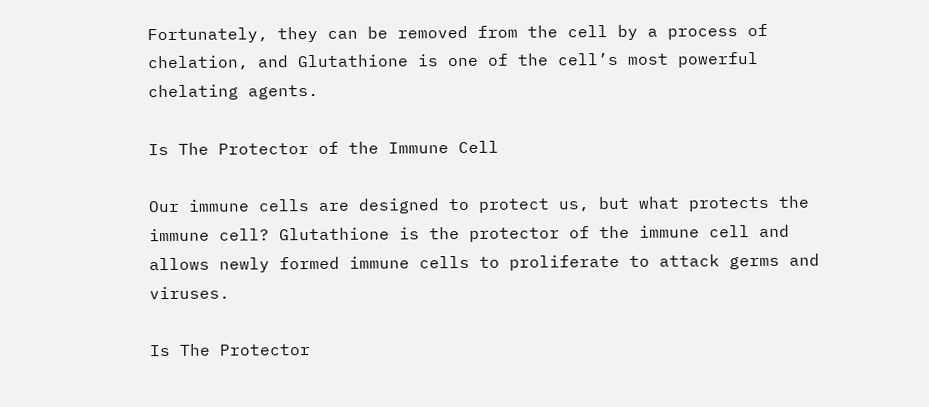Fortunately, they can be removed from the cell by a process of chelation, and Glutathione is one of the cell’s most powerful chelating agents.

Is The Protector of the Immune Cell

Our immune cells are designed to protect us, but what protects the immune cell? Glutathione is the protector of the immune cell and allows newly formed immune cells to proliferate to attack germs and viruses.

Is The Protector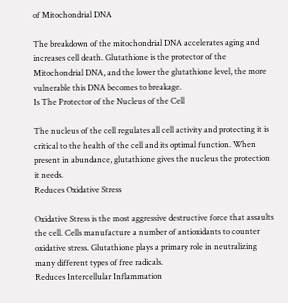of Mitochondrial DNA

The breakdown of the mitochondrial DNA accelerates aging and increases cell death. Glutathione is the protector of the Mitochondrial DNA, and the lower the glutathione level, the more vulnerable this DNA becomes to breakage.
Is The Protector of the Nucleus of the Cell

The nucleus of the cell regulates all cell activity and protecting it is critical to the health of the cell and its optimal function. When present in abundance, glutathione gives the nucleus the protection it needs.
Reduces Oxidative Stress

Oxidative Stress is the most aggressive destructive force that assaults the cell. Cells manufacture a number of antioxidants to counter oxidative stress. Glutathione plays a primary role in neutralizing many different types of free radicals.
Reduces Intercellular Inflammation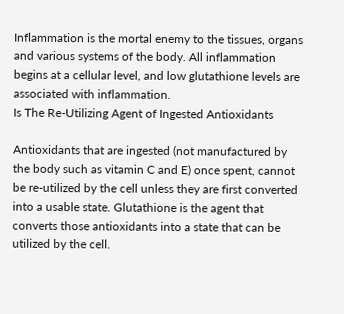Inflammation is the mortal enemy to the tissues, organs and various systems of the body. All inflammation begins at a cellular level, and low glutathione levels are associated with inflammation.
Is The Re-Utilizing Agent of Ingested Antioxidants

Antioxidants that are ingested (not manufactured by the body such as vitamin C and E) once spent, cannot be re-utilized by the cell unless they are first converted into a usable state. Glutathione is the agent that converts those antioxidants into a state that can be utilized by the cell.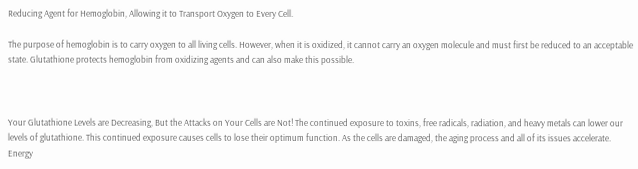Reducing Agent for Hemoglobin, Allowing it to Transport Oxygen to Every Cell.

The purpose of hemoglobin is to carry oxygen to all living cells. However, when it is oxidized, it cannot carry an oxygen molecule and must first be reduced to an acceptable state. Glutathione protects hemoglobin from oxidizing agents and can also make this possible.



Your Glutathione Levels are Decreasing, But the Attacks on Your Cells are Not! The continued exposure to toxins, free radicals, radiation, and heavy metals can lower our levels of glutathione. This continued exposure causes cells to lose their optimum function. As the cells are damaged, the aging process and all of its issues accelerate. Energy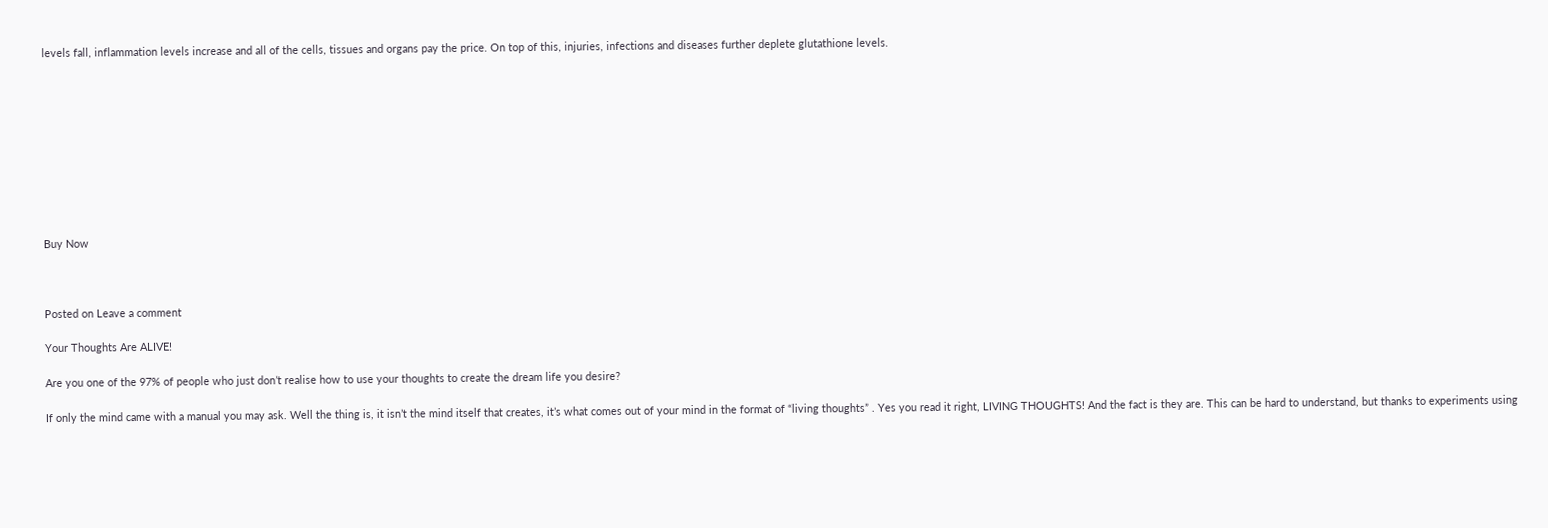levels fall, inflammation levels increase and all of the cells, tissues and organs pay the price. On top of this, injuries, infections and diseases further deplete glutathione levels.










Buy Now



Posted on Leave a comment

Your Thoughts Are ALIVE!

Are you one of the 97% of people who just don’t realise how to use your thoughts to create the dream life you desire?

If only the mind came with a manual you may ask. Well the thing is, it isn’t the mind itself that creates, it’s what comes out of your mind in the format of “living thoughts” . Yes you read it right, LIVING THOUGHTS! And the fact is they are. This can be hard to understand, but thanks to experiments using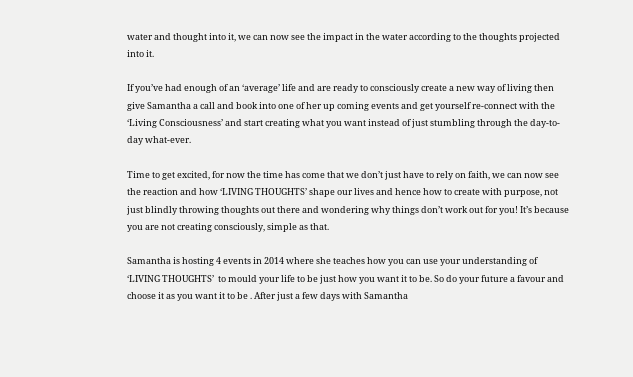water and thought into it, we can now see the impact in the water according to the thoughts projected into it.

If you’ve had enough of an ‘average’ life and are ready to consciously create a new way of living then give Samantha a call and book into one of her up coming events and get yourself re-connect with the ‘Living Consciousness’ and start creating what you want instead of just stumbling through the day-to-day what-ever.

Time to get excited, for now the time has come that we don’t just have to rely on faith, we can now see the reaction and how ‘LIVING THOUGHTS’ shape our lives and hence how to create with purpose, not just blindly throwing thoughts out there and wondering why things don’t work out for you! It’s because you are not creating consciously, simple as that.

Samantha is hosting 4 events in 2014 where she teaches how you can use your understanding of ‘LIVING THOUGHTS’  to mould your life to be just how you want it to be. So do your future a favour and choose it as you want it to be . After just a few days with Samantha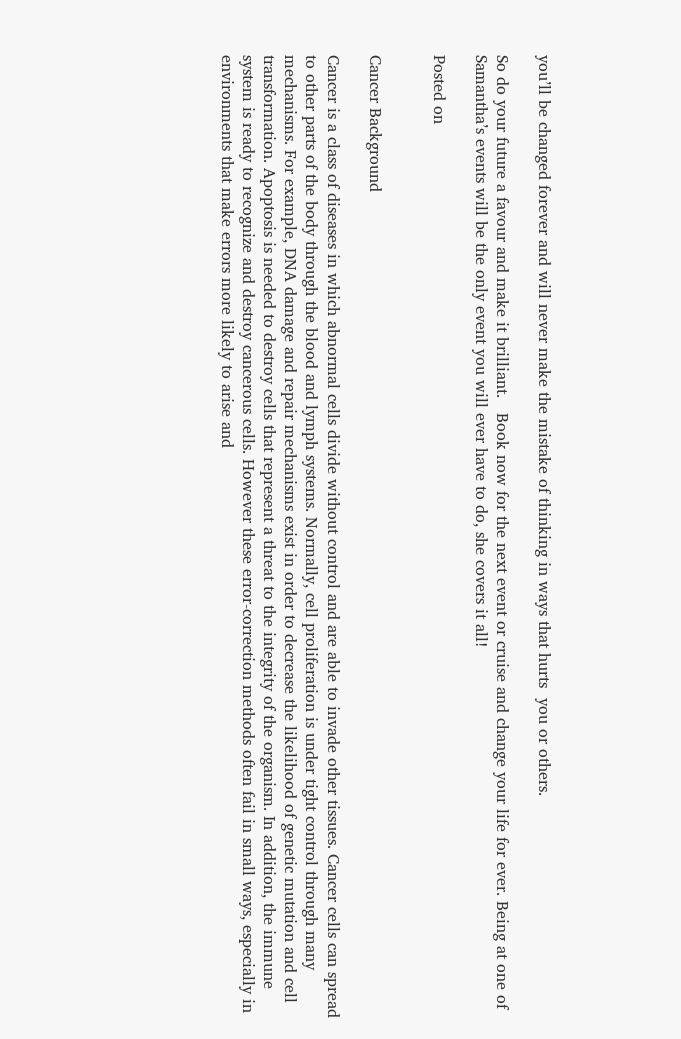you’ll be changed forever and will never make the mistake of thinking in ways that hurts  you or others.

So do your future a favour and make it brilliant.   Book now for the next event or cruise and change your life for ever. Being at one of Samantha’s events will be the only event you will ever have to do, she covers it all!

Posted on


Cancer Background

Cancer is a class of diseases in which abnormal cells divide without control and are able to invade other tissues. Cancer cells can spread to other parts of the body through the blood and lymph systems. Normally, cell proliferation is under tight control through many mechanisms. For example, DNA damage and repair mechanisms exist in order to decrease the likelihood of genetic mutation and cell transformation. Apoptosis is needed to destroy cells that represent a threat to the integrity of the organism. In addition, the immune system is ready to recognize and destroy cancerous cells. However these error-correction methods often fail in small ways, especially in environments that make errors more likely to arise and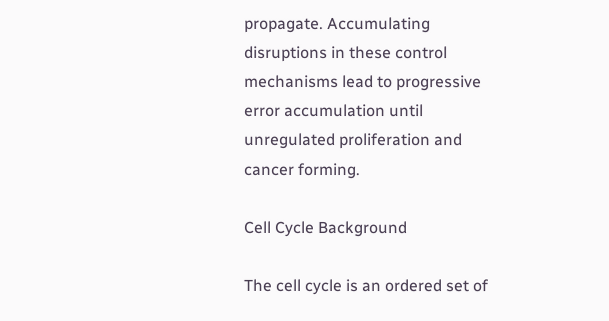propagate. Accumulating disruptions in these control mechanisms lead to progressive error accumulation until unregulated proliferation and cancer forming.

Cell Cycle Background

The cell cycle is an ordered set of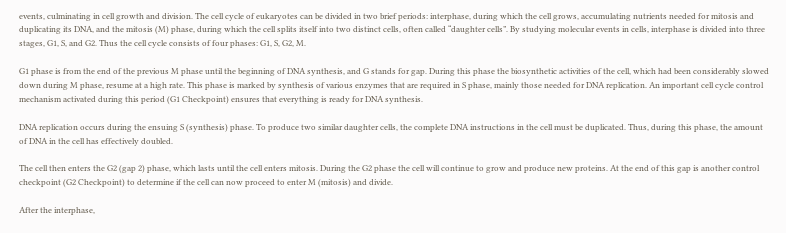events, culminating in cell growth and division. The cell cycle of eukaryotes can be divided in two brief periods: interphase, during which the cell grows, accumulating nutrients needed for mitosis and duplicating its DNA, and the mitosis (M) phase, during which the cell splits itself into two distinct cells, often called “daughter cells”. By studying molecular events in cells, interphase is divided into three stages, G1, S, and G2. Thus the cell cycle consists of four phases: G1, S, G2, M.

G1 phase is from the end of the previous M phase until the beginning of DNA synthesis, and G stands for gap. During this phase the biosynthetic activities of the cell, which had been considerably slowed down during M phase, resume at a high rate. This phase is marked by synthesis of various enzymes that are required in S phase, mainly those needed for DNA replication. An important cell cycle control mechanism activated during this period (G1 Checkpoint) ensures that everything is ready for DNA synthesis.

DNA replication occurs during the ensuing S (synthesis) phase. To produce two similar daughter cells, the complete DNA instructions in the cell must be duplicated. Thus, during this phase, the amount of DNA in the cell has effectively doubled.

The cell then enters the G2 (gap 2) phase, which lasts until the cell enters mitosis. During the G2 phase the cell will continue to grow and produce new proteins. At the end of this gap is another control checkpoint (G2 Checkpoint) to determine if the cell can now proceed to enter M (mitosis) and divide.

After the interphase,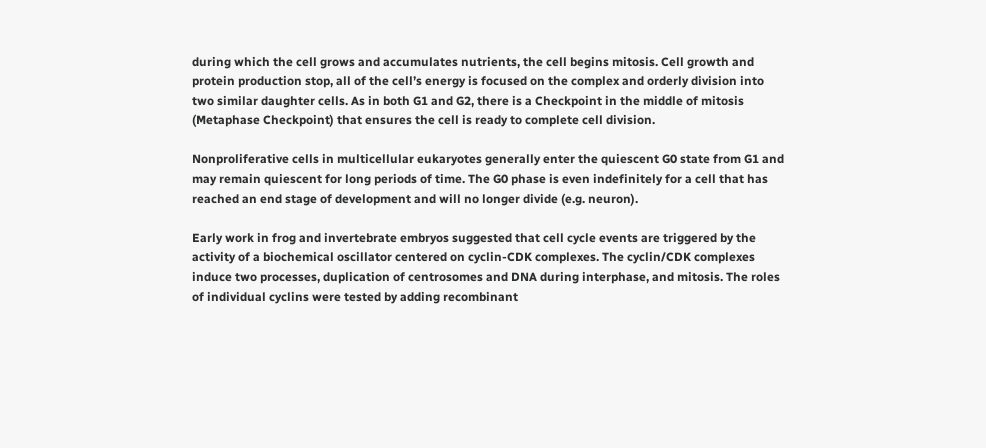during which the cell grows and accumulates nutrients, the cell begins mitosis. Cell growth and protein production stop, all of the cell’s energy is focused on the complex and orderly division into two similar daughter cells. As in both G1 and G2, there is a Checkpoint in the middle of mitosis (Metaphase Checkpoint) that ensures the cell is ready to complete cell division.

Nonproliferative cells in multicellular eukaryotes generally enter the quiescent G0 state from G1 and may remain quiescent for long periods of time. The G0 phase is even indefinitely for a cell that has reached an end stage of development and will no longer divide (e.g. neuron).

Early work in frog and invertebrate embryos suggested that cell cycle events are triggered by the activity of a biochemical oscillator centered on cyclin-CDK complexes. The cyclin/CDK complexes induce two processes, duplication of centrosomes and DNA during interphase, and mitosis. The roles of individual cyclins were tested by adding recombinant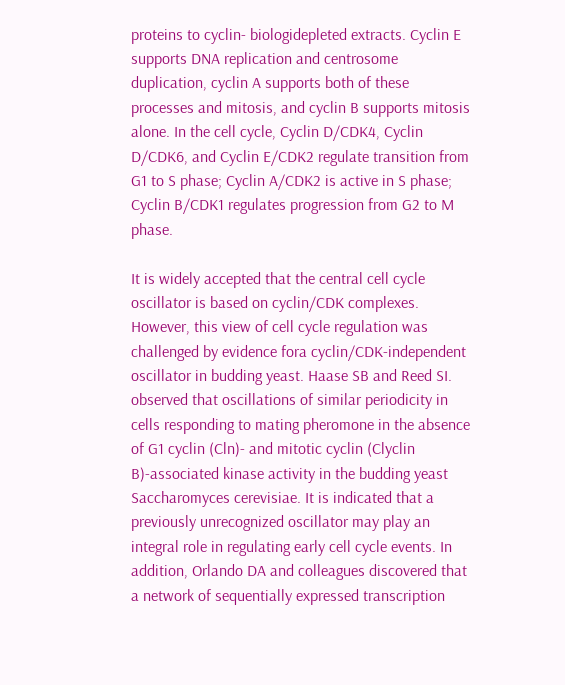proteins to cyclin- biologidepleted extracts. Cyclin E supports DNA replication and centrosome duplication, cyclin A supports both of these processes and mitosis, and cyclin B supports mitosis alone. In the cell cycle, Cyclin D/CDK4, Cyclin D/CDK6, and Cyclin E/CDK2 regulate transition from G1 to S phase; Cyclin A/CDK2 is active in S phase; Cyclin B/CDK1 regulates progression from G2 to M phase.

It is widely accepted that the central cell cycle oscillator is based on cyclin/CDK complexes. However, this view of cell cycle regulation was challenged by evidence fora cyclin/CDK-independent oscillator in budding yeast. Haase SB and Reed SI. observed that oscillations of similar periodicity in cells responding to mating pheromone in the absence of G1 cyclin (Cln)- and mitotic cyclin (Clyclin B)-associated kinase activity in the budding yeast Saccharomyces cerevisiae. It is indicated that a previously unrecognized oscillator may play an integral role in regulating early cell cycle events. In addition, Orlando DA and colleagues discovered that a network of sequentially expressed transcription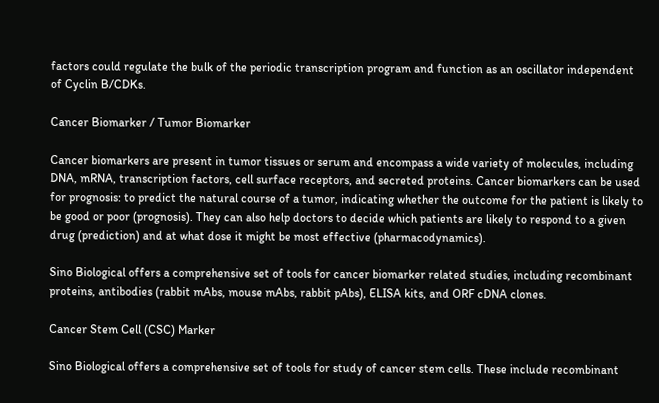factors could regulate the bulk of the periodic transcription program and function as an oscillator independent of Cyclin B/CDKs.

Cancer Biomarker / Tumor Biomarker

Cancer biomarkers are present in tumor tissues or serum and encompass a wide variety of molecules, including DNA, mRNA, transcription factors, cell surface receptors, and secreted proteins. Cancer biomarkers can be used for prognosis: to predict the natural course of a tumor, indicating whether the outcome for the patient is likely to be good or poor (prognosis). They can also help doctors to decide which patients are likely to respond to a given drug (prediction) and at what dose it might be most effective (pharmacodynamics).

Sino Biological offers a comprehensive set of tools for cancer biomarker related studies, including recombinant proteins, antibodies (rabbit mAbs, mouse mAbs, rabbit pAbs), ELISA kits, and ORF cDNA clones.

Cancer Stem Cell (CSC) Marker

Sino Biological offers a comprehensive set of tools for study of cancer stem cells. These include recombinant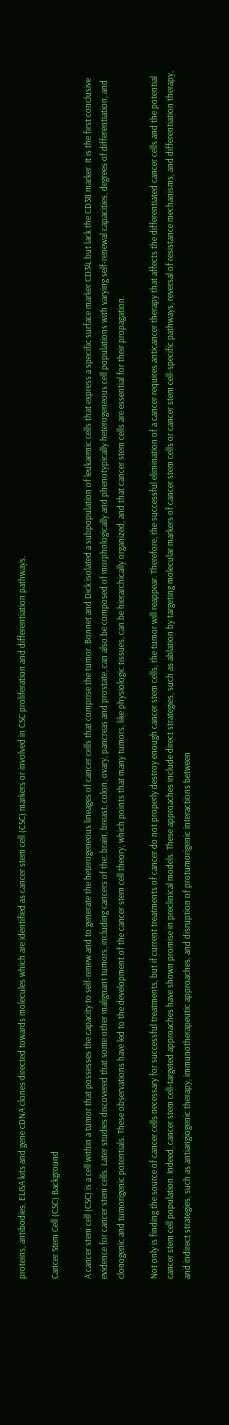proteins, antibodies, ELISA kits and gene cDNA clones directed towards molecules which are identified as cancer stem cell (CSC) markers or involved in CSC proliferation and differentiation pathways.

Cancer Stem Cell (CSC) Background

A cancer stem cell (CSC) is a cell within a tumor that possesses the capacity to self-renew and to generate the heterogeneous lineages of cancer cells that comprise the tumor. Bonnet and Dick isolated a subpopulation of leukaemic cells that express a specific surface marker CD34, but lack the CD38 marker. It is the first conclusive evidence for cancer stem cells. Later studies discovered that some other malignant tumors, including cancers of the: brain, breast, colon, ovary, pancreas and prostate, can also be composed of morphologically and phenotypically heterogeneous cell populations with varying self-renewal capacities, degrees of differentiation, and clonogenic and tumorigenic potentials. These observations have led to the development of the cancer stem cell theory, which points that many tumors, like physiologic tissues, can be hierarchically organized, and that cancer stem cells are essential for their propagation.

Not only is finding the source of cancer cells necessary for successful treatments, but if current treatments of cancer do not properly destroy enough cancer stem cells, the tumor will reappear. Therefore, the successful elimination of a cancer requires anticancer therapy that affects the differentiated cancer cells and the potential cancer stem cell population. Indeed, cancer stem cell-targeted approaches have shown promise in preclinical models. These approaches include direct strategies, such as ablation by targeting molecular markers of cancer stem cells or cancer stem cell-specific pathways, reversal of resistance mechanisms, and differentiation therapy, and indirect strategies, such as antiangiogenic therapy, immunotherapeutic approaches, and disruption of protumorigenic interactions between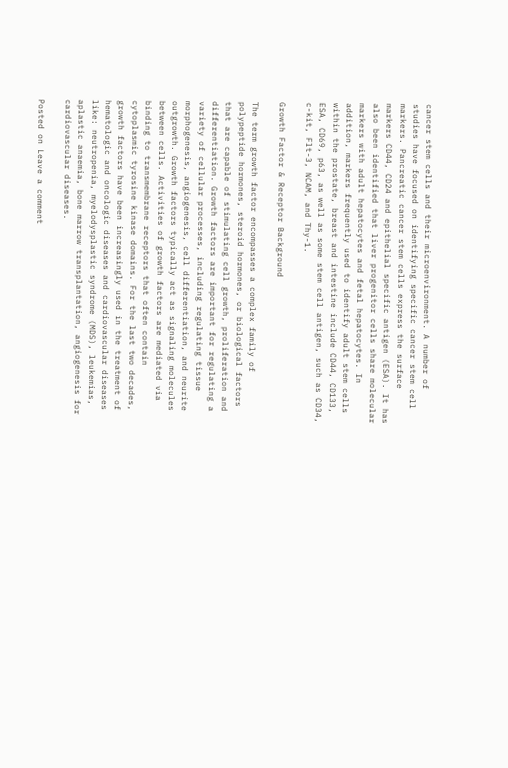cancer stem cells and their microenvironment. A number of studies have focused on identifying specific cancer stem cell markers. Pancreatic cancer stem cells express the surface markers CD44, CD24 and epithelial specific antigen (ESA). It has also been identified that liver progenitor cells share molecular markers with adult hepatocytes and fetal hepatocytes. In addition, markers frequently used to identify adult stem cells within the prostate, breast and intestine include CD44, CD133, ESA, CD69, p63, as well as some stem cell antigen, such as CD34, c-kit, Flt-3, NCAM, and Thy-1.

Growth Factor & Receptor Background

The term growth factor encompasses a complex family of polypeptide hormones, steroid hormones, or biological factors that are capable of stimulating cell growth, proliferation and differentiation. Growth factors are important for regulating a variety of cellular processes, including regulating tissue morphogenesis, angiogenesis, cell differentiation, and neurite outgrowth. Growth factors typically act as signaling molecules between cells. Activities of growth factors are mediated via binding to transmembrane receptors that often contain cytoplasmic tyrosine kinase domains. For the last two decades, growth factors have been increasingly used in the treatment of hematologic and oncologic diseases and cardiovascular diseases like: neutropenia, myelodysplastic syndrome (MDS), leukemias, aplastic anaemia, bone marrow transplantation, angiogenesis for cardiovascular diseases.

Posted on Leave a comment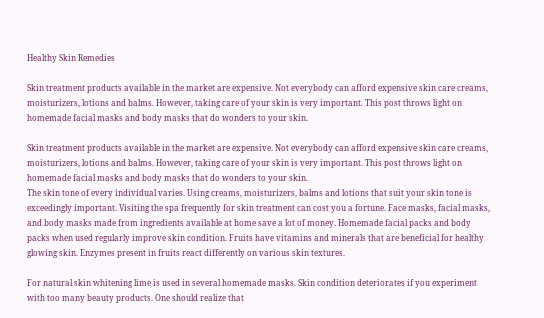Healthy Skin Remedies

Skin treatment products available in the market are expensive. Not everybody can afford expensive skin care creams, moisturizers, lotions and balms. However, taking care of your skin is very important. This post throws light on homemade facial masks and body masks that do wonders to your skin.

Skin treatment products available in the market are expensive. Not everybody can afford expensive skin care creams, moisturizers, lotions and balms. However, taking care of your skin is very important. This post throws light on homemade facial masks and body masks that do wonders to your skin.
The skin tone of every individual varies. Using creams, moisturizers, balms and lotions that suit your skin tone is exceedingly important. Visiting the spa frequently for skin treatment can cost you a fortune. Face masks, facial masks, and body masks made from ingredients available at home save a lot of money. Homemade facial packs and body packs when used regularly improve skin condition. Fruits have vitamins and minerals that are beneficial for healthy glowing skin. Enzymes present in fruits react differently on various skin textures.

For natural skin whitening lime is used in several homemade masks. Skin condition deteriorates if you experiment with too many beauty products. One should realize that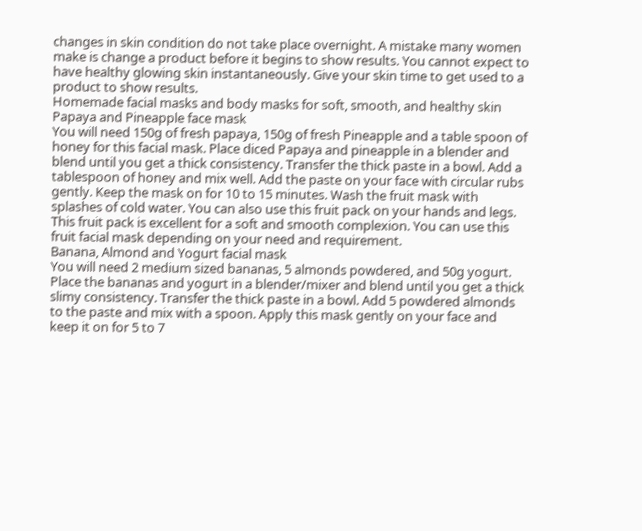changes in skin condition do not take place overnight. A mistake many women make is change a product before it begins to show results. You cannot expect to have healthy glowing skin instantaneously. Give your skin time to get used to a product to show results.
Homemade facial masks and body masks for soft, smooth, and healthy skin
Papaya and Pineapple face mask
You will need 150g of fresh papaya, 150g of fresh Pineapple and a table spoon of honey for this facial mask. Place diced Papaya and pineapple in a blender and blend until you get a thick consistency. Transfer the thick paste in a bowl. Add a tablespoon of honey and mix well. Add the paste on your face with circular rubs gently. Keep the mask on for 10 to 15 minutes. Wash the fruit mask with splashes of cold water. You can also use this fruit pack on your hands and legs. This fruit pack is excellent for a soft and smooth complexion. You can use this fruit facial mask depending on your need and requirement.
Banana, Almond and Yogurt facial mask
You will need 2 medium sized bananas, 5 almonds powdered, and 50g yogurt. Place the bananas and yogurt in a blender/mixer and blend until you get a thick slimy consistency. Transfer the thick paste in a bowl. Add 5 powdered almonds to the paste and mix with a spoon. Apply this mask gently on your face and keep it on for 5 to 7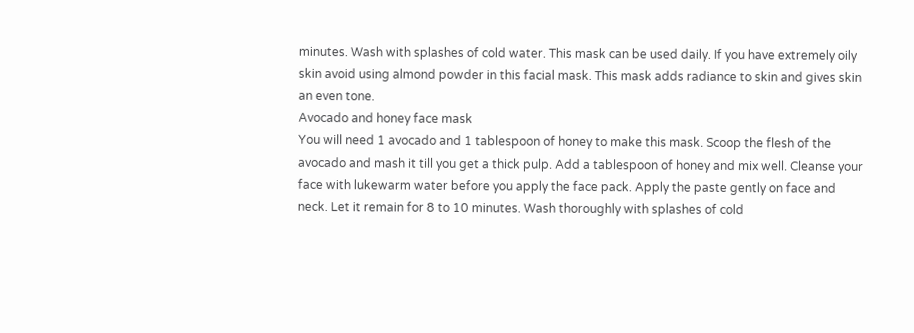minutes. Wash with splashes of cold water. This mask can be used daily. If you have extremely oily skin avoid using almond powder in this facial mask. This mask adds radiance to skin and gives skin an even tone.
Avocado and honey face mask
You will need 1 avocado and 1 tablespoon of honey to make this mask. Scoop the flesh of the avocado and mash it till you get a thick pulp. Add a tablespoon of honey and mix well. Cleanse your face with lukewarm water before you apply the face pack. Apply the paste gently on face and neck. Let it remain for 8 to 10 minutes. Wash thoroughly with splashes of cold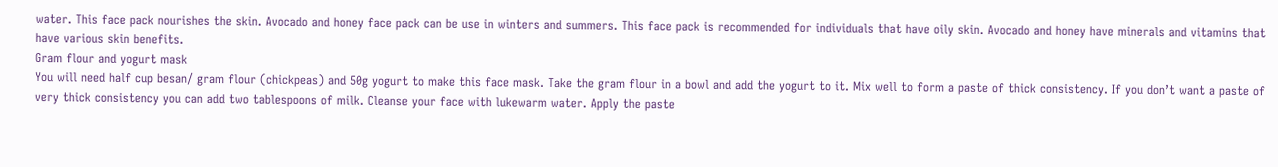water. This face pack nourishes the skin. Avocado and honey face pack can be use in winters and summers. This face pack is recommended for individuals that have oily skin. Avocado and honey have minerals and vitamins that have various skin benefits.
Gram flour and yogurt mask
You will need half cup besan/ gram flour (chickpeas) and 50g yogurt to make this face mask. Take the gram flour in a bowl and add the yogurt to it. Mix well to form a paste of thick consistency. If you don’t want a paste of very thick consistency you can add two tablespoons of milk. Cleanse your face with lukewarm water. Apply the paste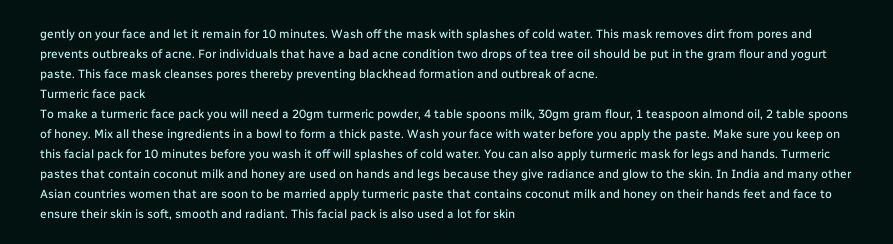gently on your face and let it remain for 10 minutes. Wash off the mask with splashes of cold water. This mask removes dirt from pores and prevents outbreaks of acne. For individuals that have a bad acne condition two drops of tea tree oil should be put in the gram flour and yogurt paste. This face mask cleanses pores thereby preventing blackhead formation and outbreak of acne.
Turmeric face pack
To make a turmeric face pack you will need a 20gm turmeric powder, 4 table spoons milk, 30gm gram flour, 1 teaspoon almond oil, 2 table spoons of honey. Mix all these ingredients in a bowl to form a thick paste. Wash your face with water before you apply the paste. Make sure you keep on this facial pack for 10 minutes before you wash it off will splashes of cold water. You can also apply turmeric mask for legs and hands. Turmeric pastes that contain coconut milk and honey are used on hands and legs because they give radiance and glow to the skin. In India and many other Asian countries women that are soon to be married apply turmeric paste that contains coconut milk and honey on their hands feet and face to ensure their skin is soft, smooth and radiant. This facial pack is also used a lot for skin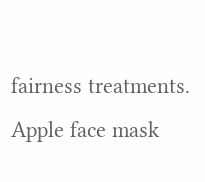fairness treatments.
Apple face mask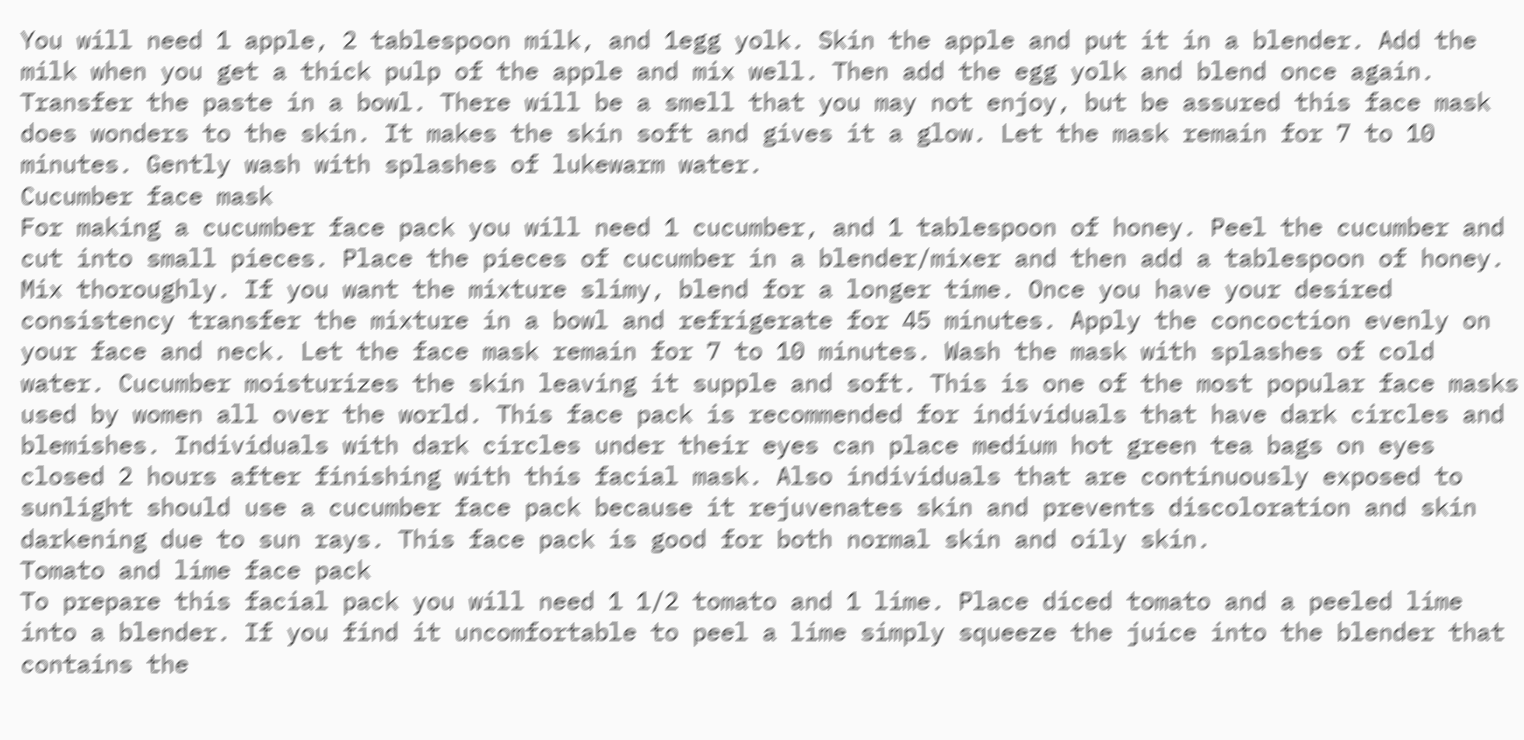You will need 1 apple, 2 tablespoon milk, and 1egg yolk. Skin the apple and put it in a blender. Add the milk when you get a thick pulp of the apple and mix well. Then add the egg yolk and blend once again. Transfer the paste in a bowl. There will be a smell that you may not enjoy, but be assured this face mask does wonders to the skin. It makes the skin soft and gives it a glow. Let the mask remain for 7 to 10 minutes. Gently wash with splashes of lukewarm water.
Cucumber face mask
For making a cucumber face pack you will need 1 cucumber, and 1 tablespoon of honey. Peel the cucumber and cut into small pieces. Place the pieces of cucumber in a blender/mixer and then add a tablespoon of honey. Mix thoroughly. If you want the mixture slimy, blend for a longer time. Once you have your desired consistency transfer the mixture in a bowl and refrigerate for 45 minutes. Apply the concoction evenly on your face and neck. Let the face mask remain for 7 to 10 minutes. Wash the mask with splashes of cold water. Cucumber moisturizes the skin leaving it supple and soft. This is one of the most popular face masks used by women all over the world. This face pack is recommended for individuals that have dark circles and blemishes. Individuals with dark circles under their eyes can place medium hot green tea bags on eyes closed 2 hours after finishing with this facial mask. Also individuals that are continuously exposed to sunlight should use a cucumber face pack because it rejuvenates skin and prevents discoloration and skin darkening due to sun rays. This face pack is good for both normal skin and oily skin.
Tomato and lime face pack
To prepare this facial pack you will need 1 1/2 tomato and 1 lime. Place diced tomato and a peeled lime into a blender. If you find it uncomfortable to peel a lime simply squeeze the juice into the blender that contains the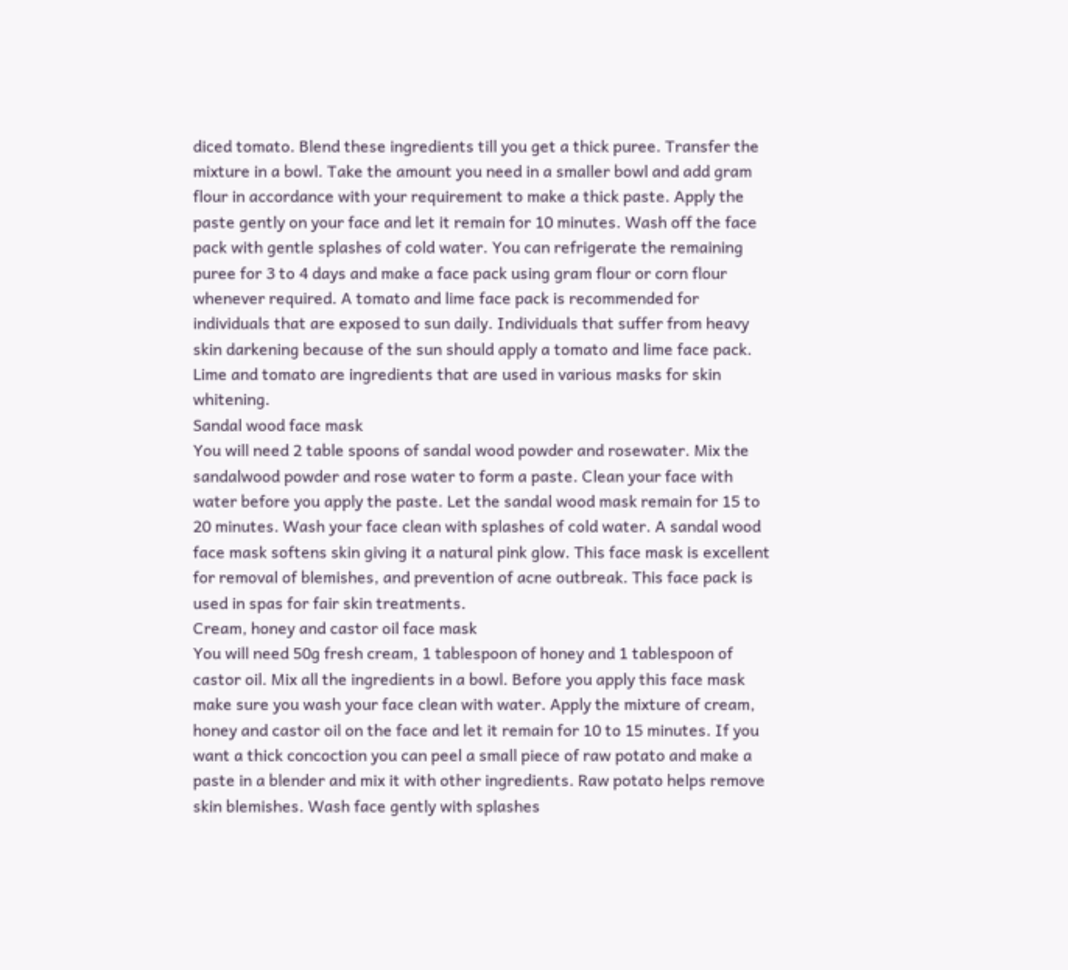diced tomato. Blend these ingredients till you get a thick puree. Transfer the mixture in a bowl. Take the amount you need in a smaller bowl and add gram flour in accordance with your requirement to make a thick paste. Apply the paste gently on your face and let it remain for 10 minutes. Wash off the face pack with gentle splashes of cold water. You can refrigerate the remaining puree for 3 to 4 days and make a face pack using gram flour or corn flour whenever required. A tomato and lime face pack is recommended for individuals that are exposed to sun daily. Individuals that suffer from heavy skin darkening because of the sun should apply a tomato and lime face pack. Lime and tomato are ingredients that are used in various masks for skin whitening.
Sandal wood face mask
You will need 2 table spoons of sandal wood powder and rosewater. Mix the sandalwood powder and rose water to form a paste. Clean your face with water before you apply the paste. Let the sandal wood mask remain for 15 to 20 minutes. Wash your face clean with splashes of cold water. A sandal wood face mask softens skin giving it a natural pink glow. This face mask is excellent for removal of blemishes, and prevention of acne outbreak. This face pack is used in spas for fair skin treatments.
Cream, honey and castor oil face mask
You will need 50g fresh cream, 1 tablespoon of honey and 1 tablespoon of castor oil. Mix all the ingredients in a bowl. Before you apply this face mask make sure you wash your face clean with water. Apply the mixture of cream, honey and castor oil on the face and let it remain for 10 to 15 minutes. If you want a thick concoction you can peel a small piece of raw potato and make a paste in a blender and mix it with other ingredients. Raw potato helps remove skin blemishes. Wash face gently with splashes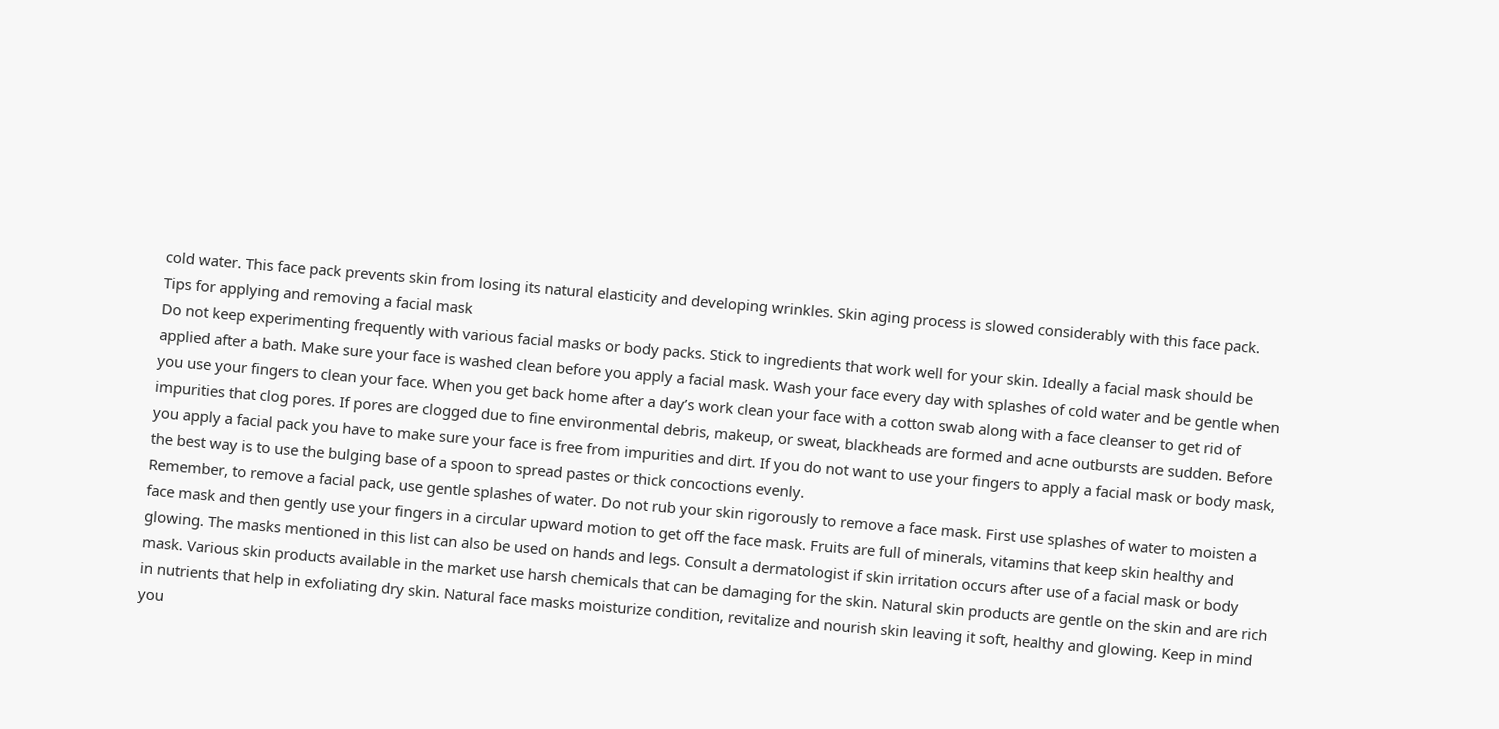cold water. This face pack prevents skin from losing its natural elasticity and developing wrinkles. Skin aging process is slowed considerably with this face pack.
Tips for applying and removing a facial mask
Do not keep experimenting frequently with various facial masks or body packs. Stick to ingredients that work well for your skin. Ideally a facial mask should be applied after a bath. Make sure your face is washed clean before you apply a facial mask. Wash your face every day with splashes of cold water and be gentle when you use your fingers to clean your face. When you get back home after a day’s work clean your face with a cotton swab along with a face cleanser to get rid of impurities that clog pores. If pores are clogged due to fine environmental debris, makeup, or sweat, blackheads are formed and acne outbursts are sudden. Before you apply a facial pack you have to make sure your face is free from impurities and dirt. If you do not want to use your fingers to apply a facial mask or body mask, the best way is to use the bulging base of a spoon to spread pastes or thick concoctions evenly.
Remember, to remove a facial pack, use gentle splashes of water. Do not rub your skin rigorously to remove a face mask. First use splashes of water to moisten a face mask and then gently use your fingers in a circular upward motion to get off the face mask. Fruits are full of minerals, vitamins that keep skin healthy and glowing. The masks mentioned in this list can also be used on hands and legs. Consult a dermatologist if skin irritation occurs after use of a facial mask or body mask. Various skin products available in the market use harsh chemicals that can be damaging for the skin. Natural skin products are gentle on the skin and are rich in nutrients that help in exfoliating dry skin. Natural face masks moisturize condition, revitalize and nourish skin leaving it soft, healthy and glowing. Keep in mind you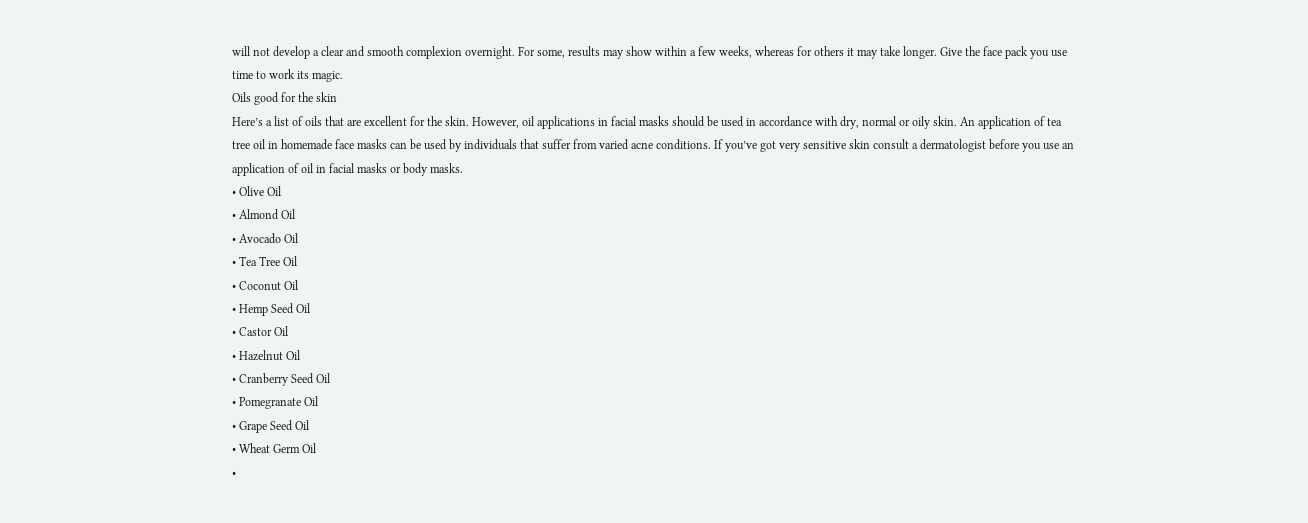will not develop a clear and smooth complexion overnight. For some, results may show within a few weeks, whereas for others it may take longer. Give the face pack you use time to work its magic.
Oils good for the skin
Here’s a list of oils that are excellent for the skin. However, oil applications in facial masks should be used in accordance with dry, normal or oily skin. An application of tea tree oil in homemade face masks can be used by individuals that suffer from varied acne conditions. If you’ve got very sensitive skin consult a dermatologist before you use an application of oil in facial masks or body masks.
• Olive Oil
• Almond Oil
• Avocado Oil
• Tea Tree Oil
• Coconut Oil
• Hemp Seed Oil
• Castor Oil
• Hazelnut Oil
• Cranberry Seed Oil
• Pomegranate Oil
• Grape Seed Oil
• Wheat Germ Oil
•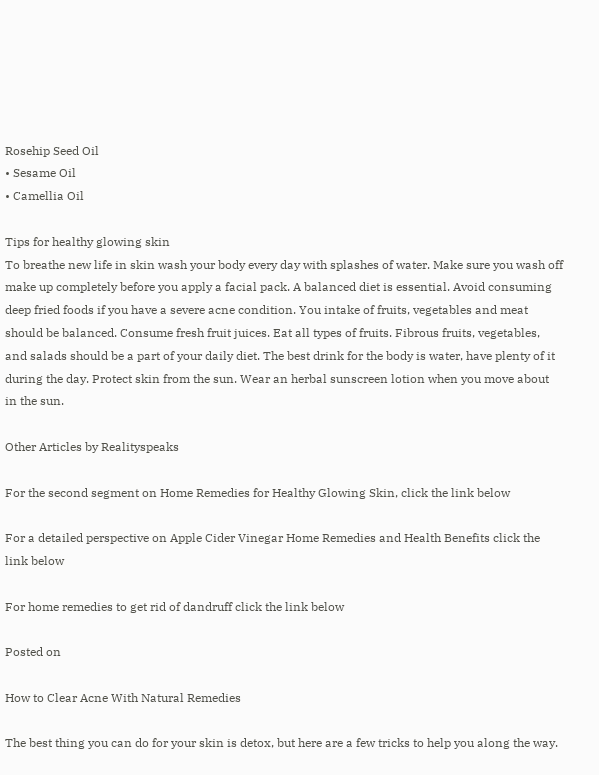Rosehip Seed Oil
• Sesame Oil
• Camellia Oil

Tips for healthy glowing skin
To breathe new life in skin wash your body every day with splashes of water. Make sure you wash off make up completely before you apply a facial pack. A balanced diet is essential. Avoid consuming deep fried foods if you have a severe acne condition. You intake of fruits, vegetables and meat should be balanced. Consume fresh fruit juices. Eat all types of fruits. Fibrous fruits, vegetables, and salads should be a part of your daily diet. The best drink for the body is water, have plenty of it during the day. Protect skin from the sun. Wear an herbal sunscreen lotion when you move about in the sun.

Other Articles by Realityspeaks

For the second segment on Home Remedies for Healthy Glowing Skin, click the link below

For a detailed perspective on Apple Cider Vinegar Home Remedies and Health Benefits click the link below

For home remedies to get rid of dandruff click the link below

Posted on

How to Clear Acne With Natural Remedies

The best thing you can do for your skin is detox, but here are a few tricks to help you along the way.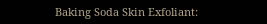Baking Soda Skin Exfoliant: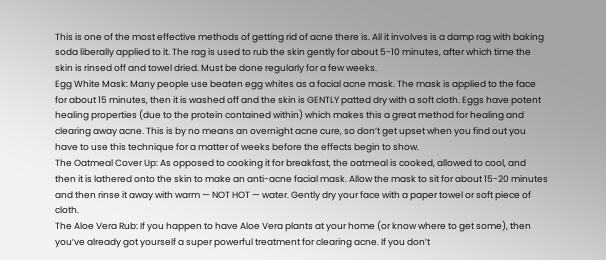This is one of the most effective methods of getting rid of acne there is. All it involves is a damp rag with baking soda liberally applied to it. The rag is used to rub the skin gently for about 5-10 minutes, after which time the skin is rinsed off and towel dried. Must be done regularly for a few weeks.
Egg White Mask: Many people use beaten egg whites as a facial acne mask. The mask is applied to the face for about 15 minutes, then it is washed off and the skin is GENTLY patted dry with a soft cloth. Eggs have potent healing properties (due to the protein contained within) which makes this a great method for healing and clearing away acne. This is by no means an overnight acne cure, so don’t get upset when you find out you have to use this technique for a matter of weeks before the effects begin to show.
The Oatmeal Cover Up: As opposed to cooking it for breakfast, the oatmeal is cooked, allowed to cool, and then it is lathered onto the skin to make an anti-acne facial mask. Allow the mask to sit for about 15-20 minutes and then rinse it away with warm — NOT HOT — water. Gently dry your face with a paper towel or soft piece of cloth.
The Aloe Vera Rub: If you happen to have Aloe Vera plants at your home (or know where to get some), then you’ve already got yourself a super powerful treatment for clearing acne. If you don’t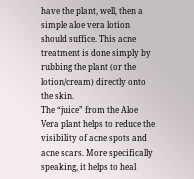have the plant, well, then a simple aloe vera lotion should suffice. This acne treatment is done simply by rubbing the plant (or the lotion/cream) directly onto the skin.
The “juice” from the Aloe Vera plant helps to reduce the visibility of acne spots and acne scars. More specifically speaking, it helps to heal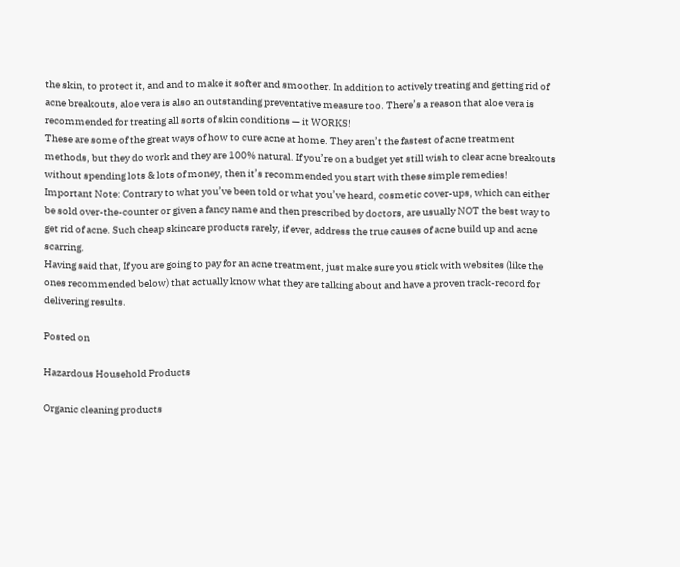the skin, to protect it, and and to make it softer and smoother. In addition to actively treating and getting rid of acne breakouts, aloe vera is also an outstanding preventative measure too. There’s a reason that aloe vera is recommended for treating all sorts of skin conditions — it WORKS!
These are some of the great ways of how to cure acne at home. They aren’t the fastest of acne treatment methods, but they do work and they are 100% natural. If you’re on a budget yet still wish to clear acne breakouts without spending lots & lots of money, then it’s recommended you start with these simple remedies!
Important Note: Contrary to what you’ve been told or what you’ve heard, cosmetic cover-ups, which can either be sold over-the-counter or given a fancy name and then prescribed by doctors, are usually NOT the best way to get rid of acne. Such cheap skincare products rarely, if ever, address the true causes of acne build up and acne scarring.
Having said that, If you are going to pay for an acne treatment, just make sure you stick with websites (like the ones recommended below) that actually know what they are talking about and have a proven track-record for delivering results.

Posted on

Hazardous Household Products

Organic cleaning products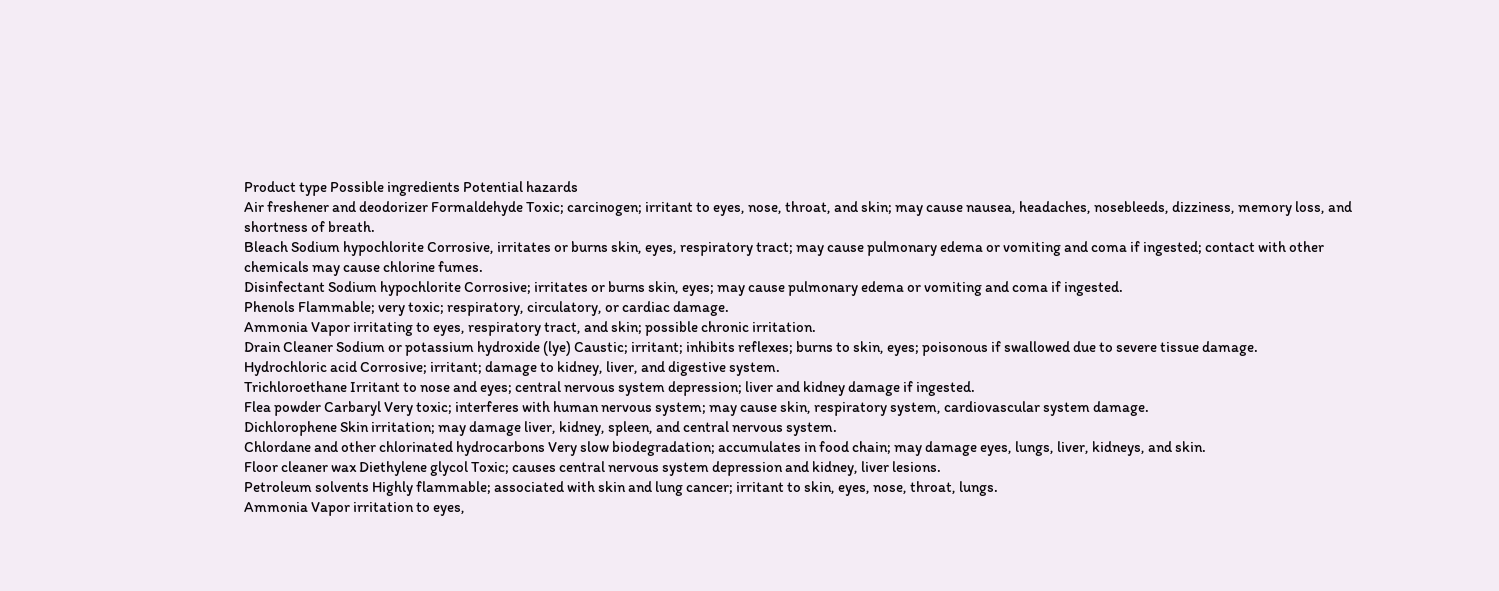Product type Possible ingredients Potential hazards
Air freshener and deodorizer Formaldehyde Toxic; carcinogen; irritant to eyes, nose, throat, and skin; may cause nausea, headaches, nosebleeds, dizziness, memory loss, and shortness of breath.
Bleach Sodium hypochlorite Corrosive, irritates or burns skin, eyes, respiratory tract; may cause pulmonary edema or vomiting and coma if ingested; contact with other chemicals may cause chlorine fumes.
Disinfectant Sodium hypochlorite Corrosive; irritates or burns skin, eyes; may cause pulmonary edema or vomiting and coma if ingested.
Phenols Flammable; very toxic; respiratory, circulatory, or cardiac damage.
Ammonia Vapor irritating to eyes, respiratory tract, and skin; possible chronic irritation.
Drain Cleaner Sodium or potassium hydroxide (lye) Caustic; irritant; inhibits reflexes; burns to skin, eyes; poisonous if swallowed due to severe tissue damage.
Hydrochloric acid Corrosive; irritant; damage to kidney, liver, and digestive system.
Trichloroethane Irritant to nose and eyes; central nervous system depression; liver and kidney damage if ingested.
Flea powder Carbaryl Very toxic; interferes with human nervous system; may cause skin, respiratory system, cardiovascular system damage.
Dichlorophene Skin irritation; may damage liver, kidney, spleen, and central nervous system.
Chlordane and other chlorinated hydrocarbons Very slow biodegradation; accumulates in food chain; may damage eyes, lungs, liver, kidneys, and skin.
Floor cleaner wax Diethylene glycol Toxic; causes central nervous system depression and kidney, liver lesions.
Petroleum solvents Highly flammable; associated with skin and lung cancer; irritant to skin, eyes, nose, throat, lungs.
Ammonia Vapor irritation to eyes,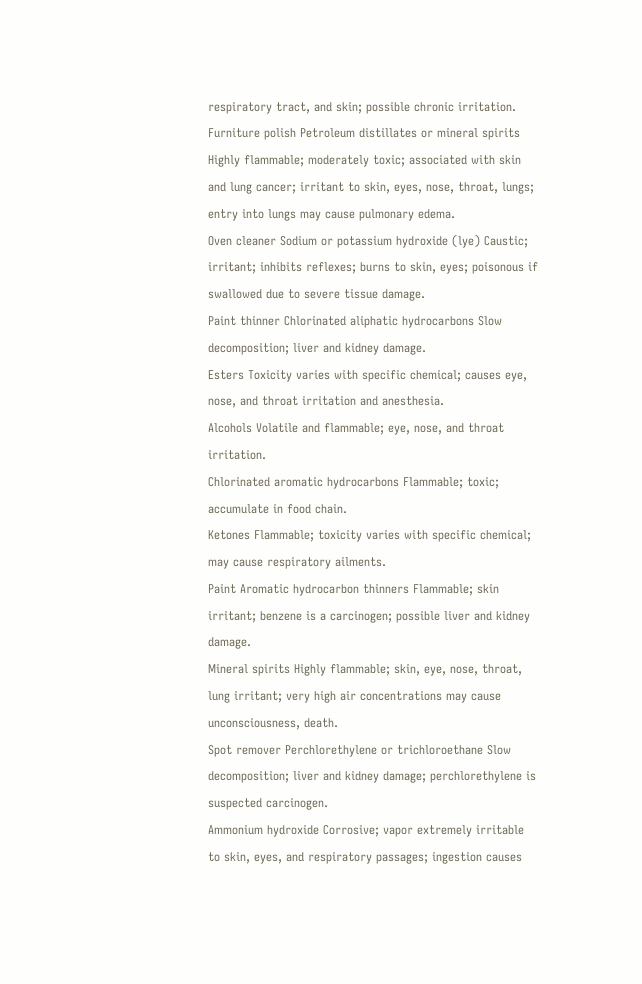respiratory tract, and skin; possible chronic irritation.
Furniture polish Petroleum distillates or mineral spirits Highly flammable; moderately toxic; associated with skin and lung cancer; irritant to skin, eyes, nose, throat, lungs; entry into lungs may cause pulmonary edema.
Oven cleaner Sodium or potassium hydroxide (lye) Caustic; irritant; inhibits reflexes; burns to skin, eyes; poisonous if swallowed due to severe tissue damage.
Paint thinner Chlorinated aliphatic hydrocarbons Slow decomposition; liver and kidney damage.
Esters Toxicity varies with specific chemical; causes eye, nose, and throat irritation and anesthesia.
Alcohols Volatile and flammable; eye, nose, and throat irritation.
Chlorinated aromatic hydrocarbons Flammable; toxic; accumulate in food chain.
Ketones Flammable; toxicity varies with specific chemical; may cause respiratory ailments.
Paint Aromatic hydrocarbon thinners Flammable; skin irritant; benzene is a carcinogen; possible liver and kidney damage.
Mineral spirits Highly flammable; skin, eye, nose, throat, lung irritant; very high air concentrations may cause unconsciousness, death.
Spot remover Perchlorethylene or trichloroethane Slow decomposition; liver and kidney damage; perchlorethylene is suspected carcinogen.
Ammonium hydroxide Corrosive; vapor extremely irritable to skin, eyes, and respiratory passages; ingestion causes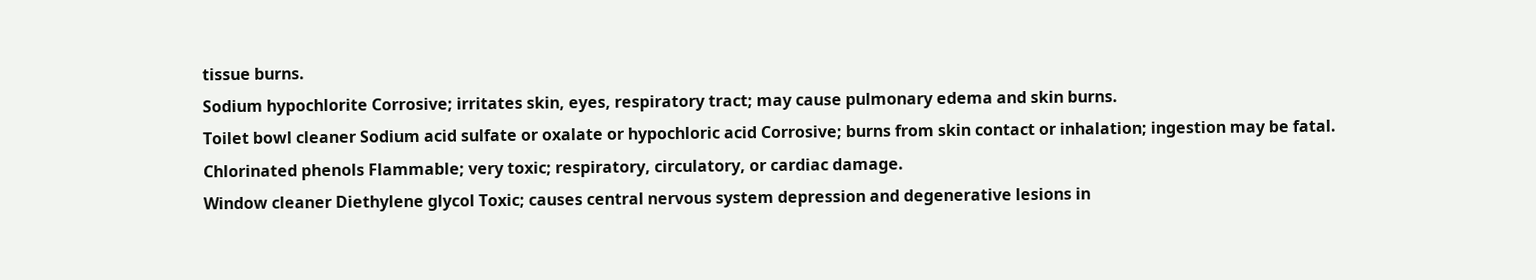tissue burns.
Sodium hypochlorite Corrosive; irritates skin, eyes, respiratory tract; may cause pulmonary edema and skin burns.
Toilet bowl cleaner Sodium acid sulfate or oxalate or hypochloric acid Corrosive; burns from skin contact or inhalation; ingestion may be fatal.
Chlorinated phenols Flammable; very toxic; respiratory, circulatory, or cardiac damage.
Window cleaner Diethylene glycol Toxic; causes central nervous system depression and degenerative lesions in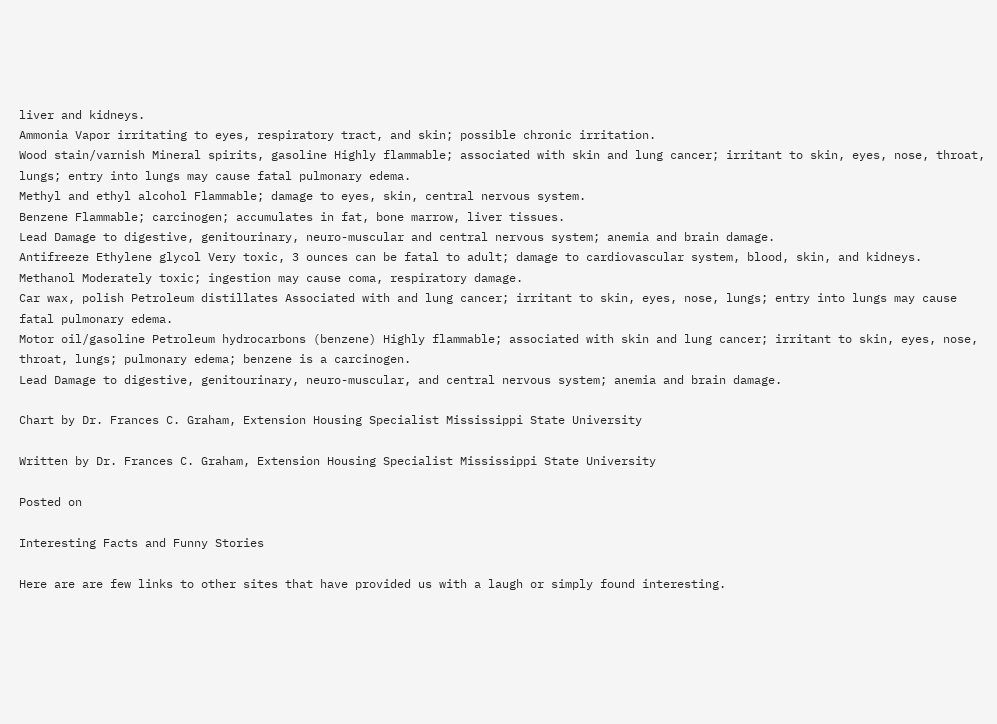liver and kidneys.
Ammonia Vapor irritating to eyes, respiratory tract, and skin; possible chronic irritation.
Wood stain/varnish Mineral spirits, gasoline Highly flammable; associated with skin and lung cancer; irritant to skin, eyes, nose, throat, lungs; entry into lungs may cause fatal pulmonary edema.
Methyl and ethyl alcohol Flammable; damage to eyes, skin, central nervous system.
Benzene Flammable; carcinogen; accumulates in fat, bone marrow, liver tissues.
Lead Damage to digestive, genitourinary, neuro-muscular and central nervous system; anemia and brain damage.
Antifreeze Ethylene glycol Very toxic, 3 ounces can be fatal to adult; damage to cardiovascular system, blood, skin, and kidneys.
Methanol Moderately toxic; ingestion may cause coma, respiratory damage.
Car wax, polish Petroleum distillates Associated with and lung cancer; irritant to skin, eyes, nose, lungs; entry into lungs may cause fatal pulmonary edema.
Motor oil/gasoline Petroleum hydrocarbons (benzene) Highly flammable; associated with skin and lung cancer; irritant to skin, eyes, nose, throat, lungs; pulmonary edema; benzene is a carcinogen.
Lead Damage to digestive, genitourinary, neuro-muscular, and central nervous system; anemia and brain damage.

Chart by Dr. Frances C. Graham, Extension Housing Specialist Mississippi State University

Written by Dr. Frances C. Graham, Extension Housing Specialist Mississippi State University

Posted on

Interesting Facts and Funny Stories

Here are are few links to other sites that have provided us with a laugh or simply found interesting.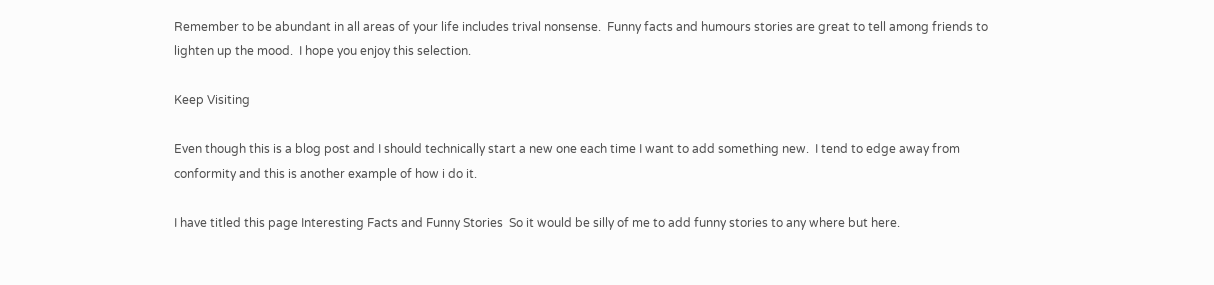Remember to be abundant in all areas of your life includes trival nonsense.  Funny facts and humours stories are great to tell among friends to lighten up the mood.  I hope you enjoy this selection.

Keep Visiting

Even though this is a blog post and I should technically start a new one each time I want to add something new.  I tend to edge away from conformity and this is another example of how i do it.

I have titled this page Interesting Facts and Funny Stories  So it would be silly of me to add funny stories to any where but here.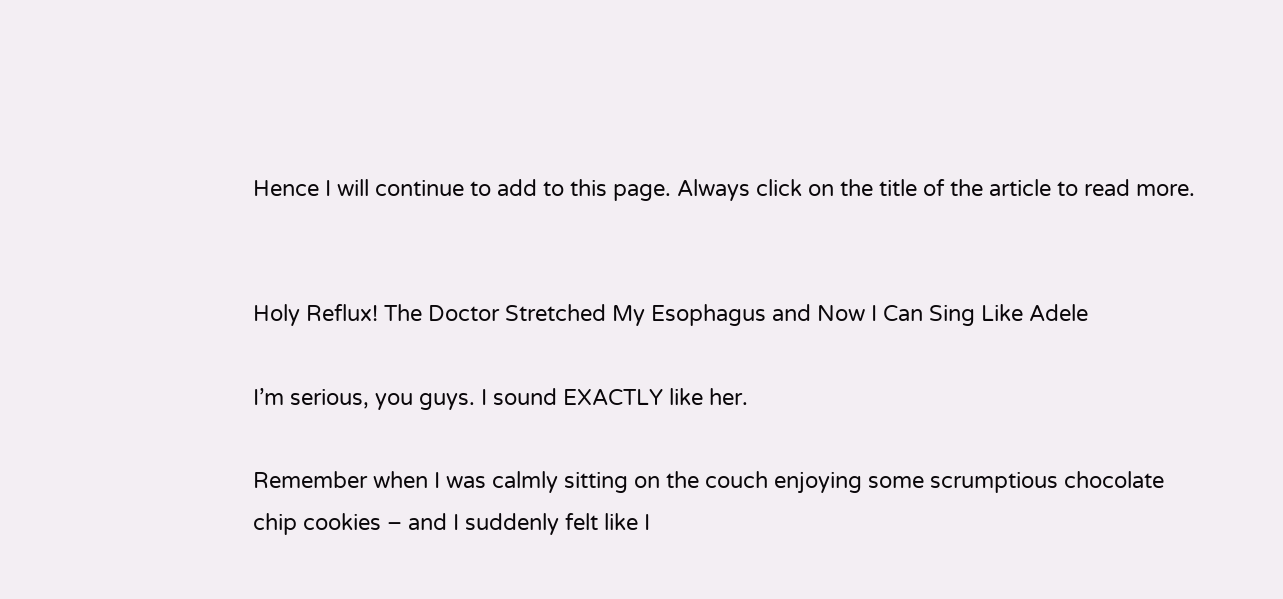Hence I will continue to add to this page. Always click on the title of the article to read more.


Holy Reflux! The Doctor Stretched My Esophagus and Now I Can Sing Like Adele

I’m serious, you guys. I sound EXACTLY like her.

Remember when I was calmly sitting on the couch enjoying some scrumptious chocolate chip cookies – and I suddenly felt like I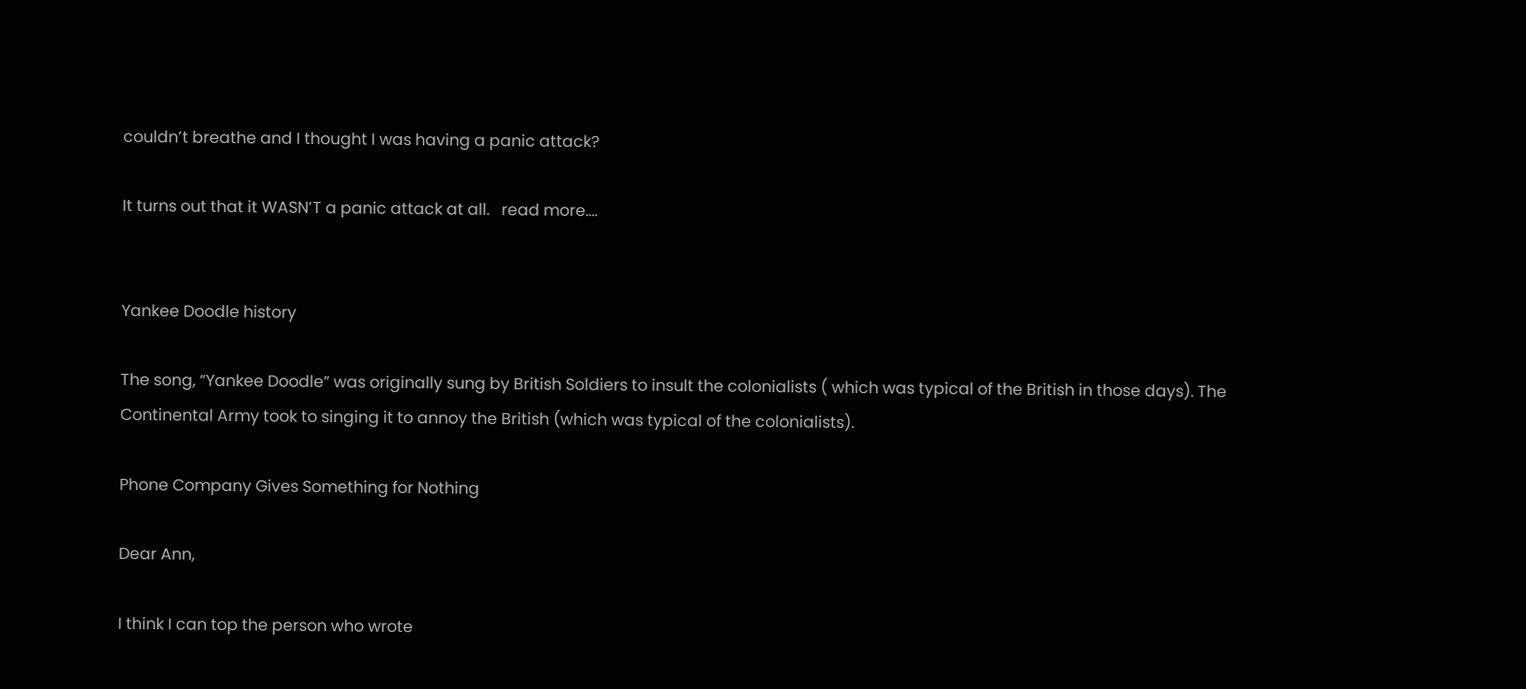couldn’t breathe and I thought I was having a panic attack?

It turns out that it WASN’T a panic attack at all.   read more….


Yankee Doodle history

The song, “Yankee Doodle” was originally sung by British Soldiers to insult the colonialists ( which was typical of the British in those days). The Continental Army took to singing it to annoy the British (which was typical of the colonialists).

Phone Company Gives Something for Nothing

Dear Ann,

I think I can top the person who wrote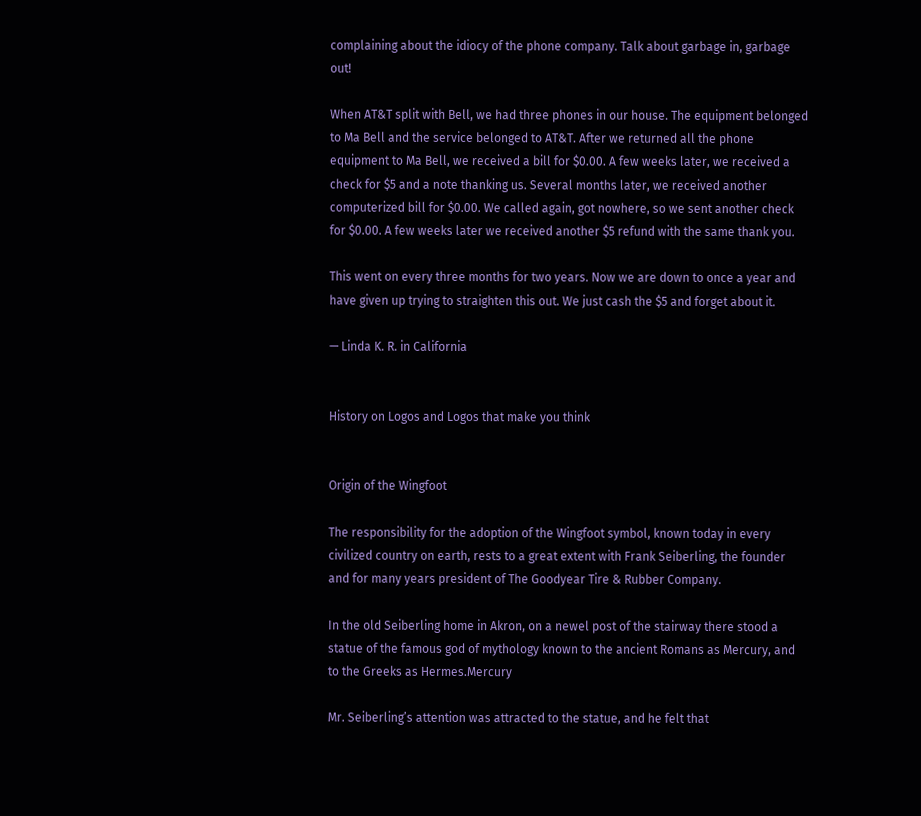complaining about the idiocy of the phone company. Talk about garbage in, garbage out!

When AT&T split with Bell, we had three phones in our house. The equipment belonged to Ma Bell and the service belonged to AT&T. After we returned all the phone equipment to Ma Bell, we received a bill for $0.00. A few weeks later, we received a check for $5 and a note thanking us. Several months later, we received another computerized bill for $0.00. We called again, got nowhere, so we sent another check for $0.00. A few weeks later we received another $5 refund with the same thank you.

This went on every three months for two years. Now we are down to once a year and have given up trying to straighten this out. We just cash the $5 and forget about it.

— Linda K. R. in California


History on Logos and Logos that make you think


Origin of the Wingfoot

The responsibility for the adoption of the Wingfoot symbol, known today in every civilized country on earth, rests to a great extent with Frank Seiberling, the founder and for many years president of The Goodyear Tire & Rubber Company.

In the old Seiberling home in Akron, on a newel post of the stairway there stood a statue of the famous god of mythology known to the ancient Romans as Mercury, and to the Greeks as Hermes.Mercury

Mr. Seiberling’s attention was attracted to the statue, and he felt that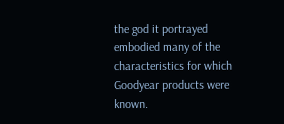the god it portrayed embodied many of the characteristics for which Goodyear products were known.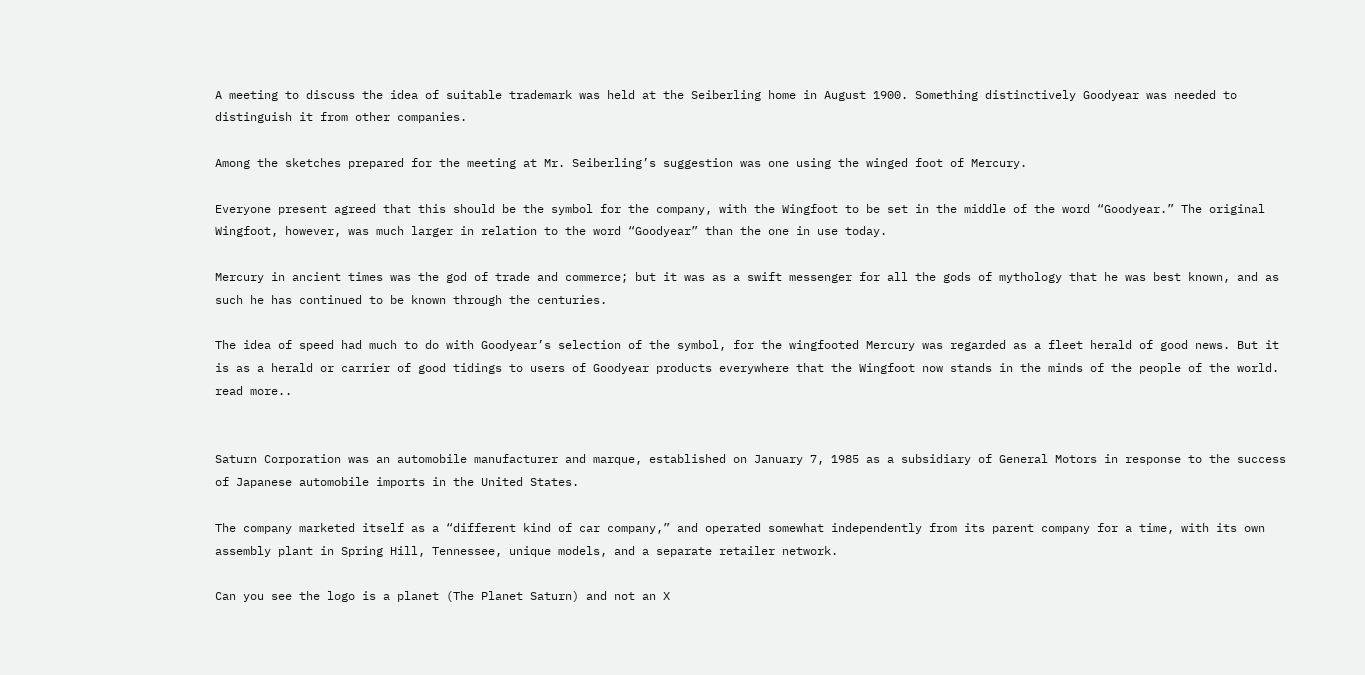A meeting to discuss the idea of suitable trademark was held at the Seiberling home in August 1900. Something distinctively Goodyear was needed to distinguish it from other companies.

Among the sketches prepared for the meeting at Mr. Seiberling’s suggestion was one using the winged foot of Mercury.

Everyone present agreed that this should be the symbol for the company, with the Wingfoot to be set in the middle of the word “Goodyear.” The original Wingfoot, however, was much larger in relation to the word “Goodyear” than the one in use today.

Mercury in ancient times was the god of trade and commerce; but it was as a swift messenger for all the gods of mythology that he was best known, and as such he has continued to be known through the centuries.

The idea of speed had much to do with Goodyear’s selection of the symbol, for the wingfooted Mercury was regarded as a fleet herald of good news. But it is as a herald or carrier of good tidings to users of Goodyear products everywhere that the Wingfoot now stands in the minds of the people of the world.     read more..


Saturn Corporation was an automobile manufacturer and marque, established on January 7, 1985 as a subsidiary of General Motors in response to the success of Japanese automobile imports in the United States.

The company marketed itself as a “different kind of car company,” and operated somewhat independently from its parent company for a time, with its own assembly plant in Spring Hill, Tennessee, unique models, and a separate retailer network.

Can you see the logo is a planet (The Planet Saturn) and not an X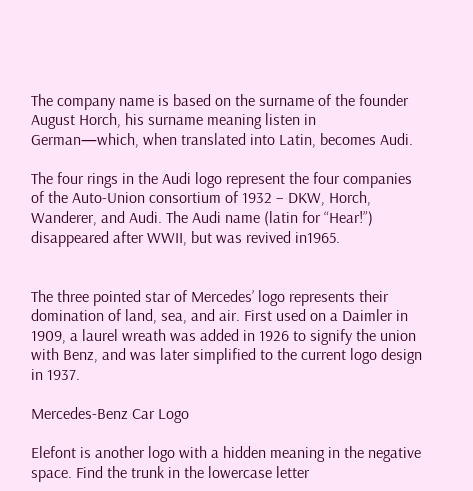The company name is based on the surname of the founder August Horch, his surname meaning listen in German—which, when translated into Latin, becomes Audi.

The four rings in the Audi logo represent the four companies of the Auto-Union consortium of 1932 – DKW, Horch, Wanderer, and Audi. The Audi name (latin for “Hear!”) disappeared after WWII, but was revived in1965.


The three pointed star of Mercedes’ logo represents their domination of land, sea, and air. First used on a Daimler in 1909, a laurel wreath was added in 1926 to signify the union with Benz, and was later simplified to the current logo design in 1937.

Mercedes-Benz Car Logo

Elefont is another logo with a hidden meaning in the negative space. Find the trunk in the lowercase letter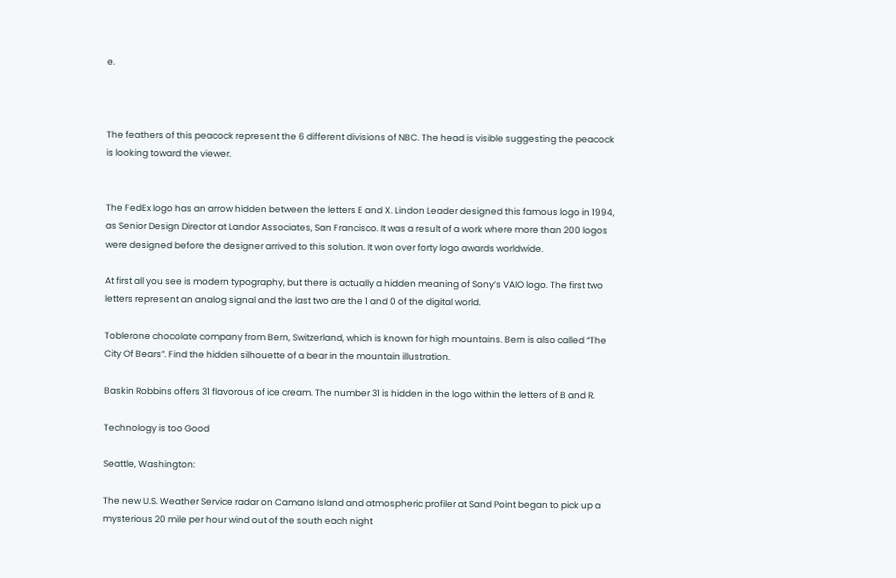e.



The feathers of this peacock represent the 6 different divisions of NBC. The head is visible suggesting the peacock is looking toward the viewer.


The FedEx logo has an arrow hidden between the letters E and X. Lindon Leader designed this famous logo in 1994, as Senior Design Director at Landor Associates, San Francisco. It was a result of a work where more than 200 logos were designed before the designer arrived to this solution. It won over forty logo awards worldwide.

At first all you see is modern typography, but there is actually a hidden meaning of Sony’s VAIO logo. The first two letters represent an analog signal and the last two are the 1 and 0 of the digital world.

Toblerone chocolate company from Bern, Switzerland, which is known for high mountains. Bern is also called “The City Of Bears”. Find the hidden silhouette of a bear in the mountain illustration.

Baskin Robbins offers 31 flavorous of ice cream. The number 31 is hidden in the logo within the letters of B and R.

Technology is too Good

Seattle, Washington:

The new U.S. Weather Service radar on Camano Island and atmospheric profiler at Sand Point began to pick up a mysterious 20 mile per hour wind out of the south each night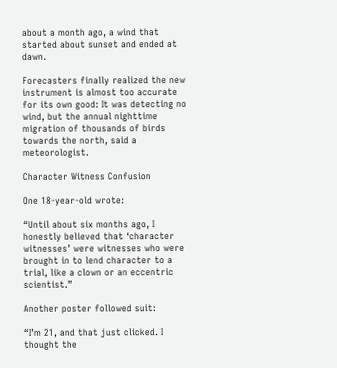about a month ago, a wind that started about sunset and ended at dawn.

Forecasters finally realized the new instrument is almost too accurate for its own good: It was detecting no wind, but the annual nighttime migration of thousands of birds towards the north, said a meteorologist.

Character Witness Confusion

One 18-year-old wrote:

“Until about six months ago, I honestly believed that ‘character witnesses’ were witnesses who were brought in to lend character to a trial, like a clown or an eccentric scientist.”

Another poster followed suit:

“I’m 21, and that just clicked. I thought the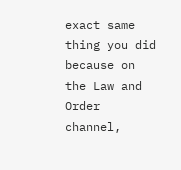exact same thing you did because on the Law and Order channel,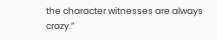the character witnesses are always crazy.”